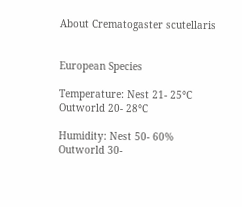About Crematogaster scutellaris


European Species

Temperature: Nest 21- 25°C Outworld 20- 28°C

Humidity: Nest 50- 60% Outworld 30-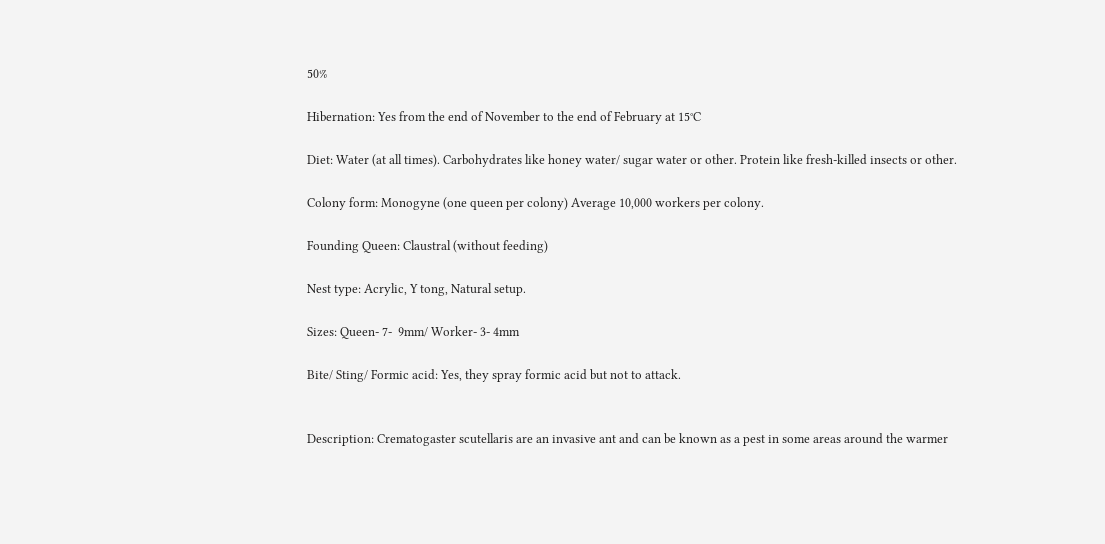50%

Hibernation: Yes from the end of November to the end of February at 15°C

Diet: Water (at all times). Carbohydrates like honey water/ sugar water or other. Protein like fresh-killed insects or other.

Colony form: Monogyne (one queen per colony) Average 10,000 workers per colony.

Founding Queen: Claustral (without feeding)

Nest type: Acrylic, Y tong, Natural setup.

Sizes: Queen- 7-  9mm/ Worker- 3- 4mm

Bite/ Sting/ Formic acid: Yes, they spray formic acid but not to attack.


Description: Crematogaster scutellaris are an invasive ant and can be known as a pest in some areas around the warmer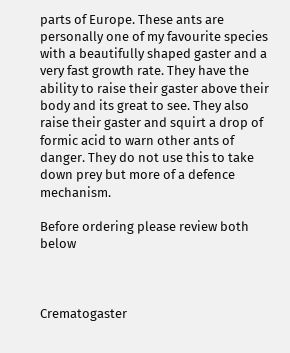parts of Europe. These ants are personally one of my favourite species with a beautifully shaped gaster and a very fast growth rate. They have the ability to raise their gaster above their body and its great to see. They also raise their gaster and squirt a drop of formic acid to warn other ants of danger. They do not use this to take down prey but more of a defence mechanism.

Before ordering please review both below



Crematogaster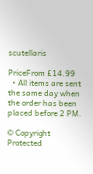scutellaris

PriceFrom £14.99
  • All items are sent the same day when the order has been placed before 2 PM.

© Copyright Protected